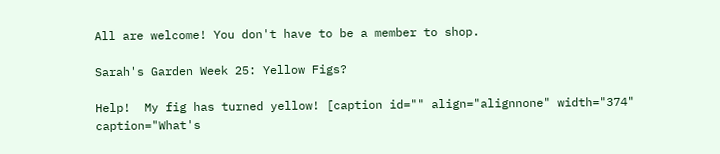All are welcome! You don't have to be a member to shop.

Sarah's Garden Week 25: Yellow Figs?

Help!  My fig has turned yellow! [caption id="" align="alignnone" width="374" caption="What's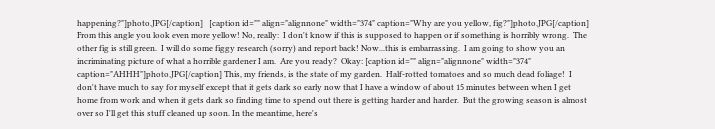happening?"]photo.JPG[/caption]   [caption id="" align="alignnone" width="374" caption="Why are you yellow, fig?"]photo.JPG[/caption] From this angle you look even more yellow! No, really:  I don't know if this is supposed to happen or if something is horribly wrong.  The other fig is still green.  I will do some figgy research (sorry) and report back! Now...this is embarrassing.  I am going to show you an incriminating picture of what a horrible gardener I am.  Are you ready?  Okay: [caption id="" align="alignnone" width="374" caption="AHHH"]photo.JPG[/caption] This, my friends, is the state of my garden.  Half-rotted tomatoes and so much dead foliage!  I don't have much to say for myself except that it gets dark so early now that I have a window of about 15 minutes between when I get home from work and when it gets dark so finding time to spend out there is getting harder and harder.  But the growing season is almost over so I'll get this stuff cleaned up soon. In the meantime, here's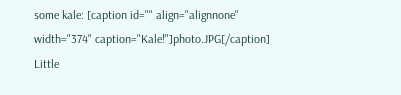some kale: [caption id="" align="alignnone" width="374" caption="Kale!"]photo.JPG[/caption] Little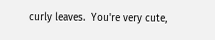curly leaves.  You're very cute,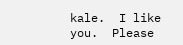kale.  I like you.  Please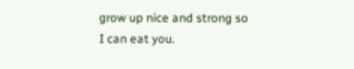grow up nice and strong so I can eat you.